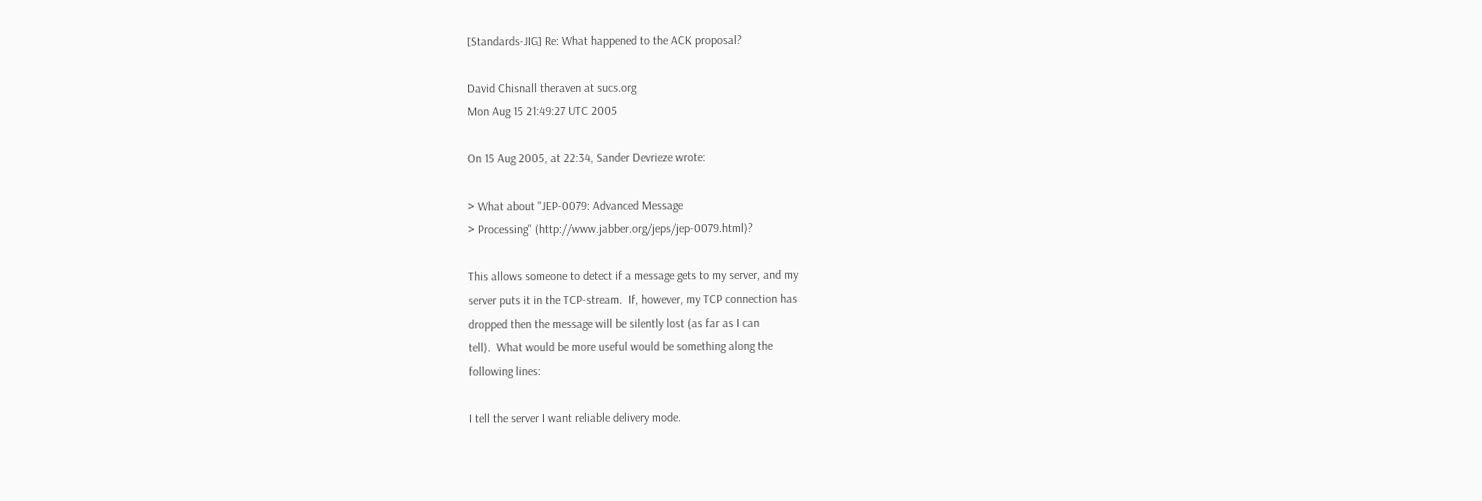[Standards-JIG] Re: What happened to the ACK proposal?

David Chisnall theraven at sucs.org
Mon Aug 15 21:49:27 UTC 2005

On 15 Aug 2005, at 22:34, Sander Devrieze wrote:

> What about "JEP-0079: Advanced Message
> Processing" (http://www.jabber.org/jeps/jep-0079.html)?

This allows someone to detect if a message gets to my server, and my
server puts it in the TCP-stream.  If, however, my TCP connection has
dropped then the message will be silently lost (as far as I can
tell).  What would be more useful would be something along the
following lines:

I tell the server I want reliable delivery mode.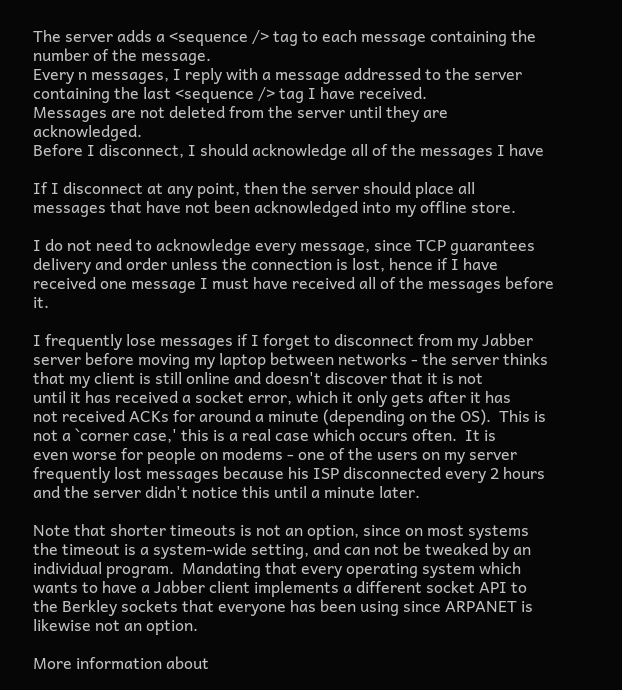The server adds a <sequence /> tag to each message containing the
number of the message.
Every n messages, I reply with a message addressed to the server
containing the last <sequence /> tag I have received.
Messages are not deleted from the server until they are acknowledged.
Before I disconnect, I should acknowledge all of the messages I have

If I disconnect at any point, then the server should place all
messages that have not been acknowledged into my offline store.

I do not need to acknowledge every message, since TCP guarantees
delivery and order unless the connection is lost, hence if I have
received one message I must have received all of the messages before it.

I frequently lose messages if I forget to disconnect from my Jabber
server before moving my laptop between networks - the server thinks
that my client is still online and doesn't discover that it is not
until it has received a socket error, which it only gets after it has
not received ACKs for around a minute (depending on the OS).  This is
not a `corner case,' this is a real case which occurs often.  It is
even worse for people on modems - one of the users on my server
frequently lost messages because his ISP disconnected every 2 hours
and the server didn't notice this until a minute later.

Note that shorter timeouts is not an option, since on most systems
the timeout is a system-wide setting, and can not be tweaked by an
individual program.  Mandating that every operating system which
wants to have a Jabber client implements a different socket API to
the Berkley sockets that everyone has been using since ARPANET is
likewise not an option.

More information about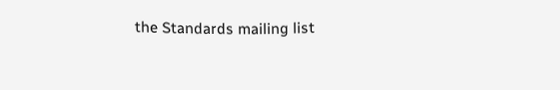the Standards mailing list